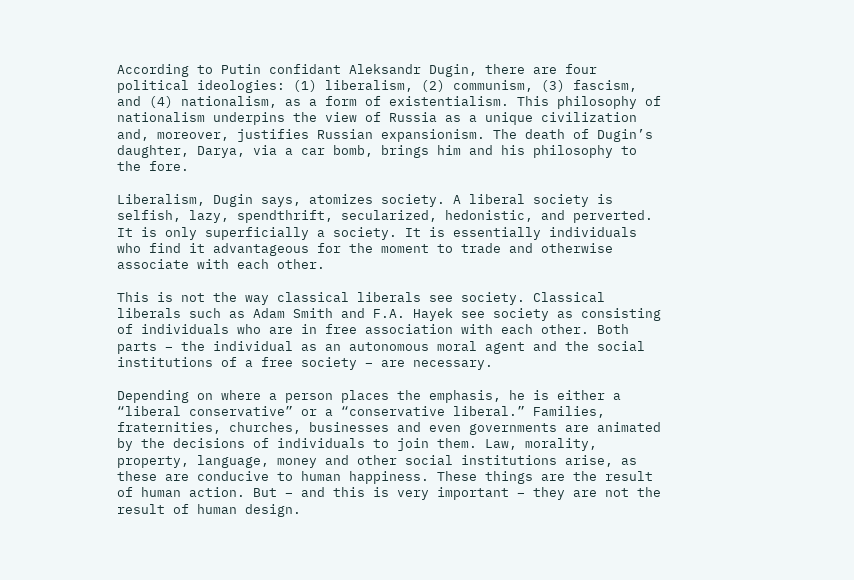According to Putin confidant Aleksandr Dugin, there are four political ideologies: (1) liberalism, (2) communism, (3) fascism, and (4) nationalism, as a form of existentialism. This philosophy of nationalism underpins the view of Russia as a unique civilization and, moreover, justifies Russian expansionism. The death of Dugin’s daughter, Darya, via a car bomb, brings him and his philosophy to the fore.

Liberalism, Dugin says, atomizes society. A liberal society is selfish, lazy, spendthrift, secularized, hedonistic, and perverted. It is only superficially a society. It is essentially individuals who find it advantageous for the moment to trade and otherwise associate with each other.

This is not the way classical liberals see society. Classical liberals such as Adam Smith and F.A. Hayek see society as consisting of individuals who are in free association with each other. Both parts – the individual as an autonomous moral agent and the social institutions of a free society – are necessary.

Depending on where a person places the emphasis, he is either a “liberal conservative” or a “conservative liberal.” Families, fraternities, churches, businesses and even governments are animated by the decisions of individuals to join them. Law, morality, property, language, money and other social institutions arise, as these are conducive to human happiness. These things are the result of human action. But – and this is very important – they are not the result of human design.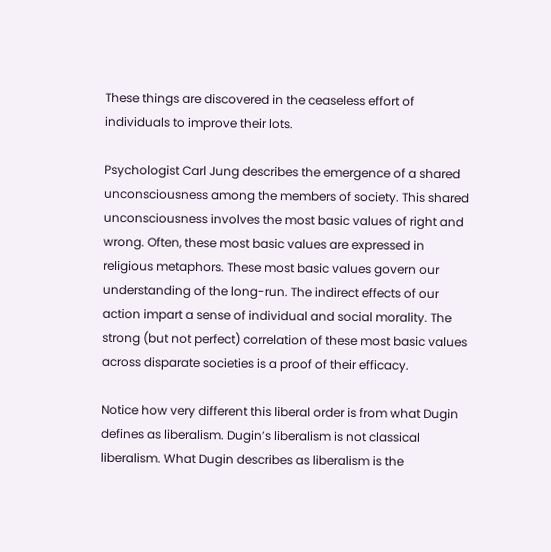These things are discovered in the ceaseless effort of individuals to improve their lots.

Psychologist Carl Jung describes the emergence of a shared unconsciousness among the members of society. This shared unconsciousness involves the most basic values of right and wrong. Often, these most basic values are expressed in religious metaphors. These most basic values govern our understanding of the long-run. The indirect effects of our action impart a sense of individual and social morality. The strong (but not perfect) correlation of these most basic values across disparate societies is a proof of their efficacy.

Notice how very different this liberal order is from what Dugin defines as liberalism. Dugin’s liberalism is not classical liberalism. What Dugin describes as liberalism is the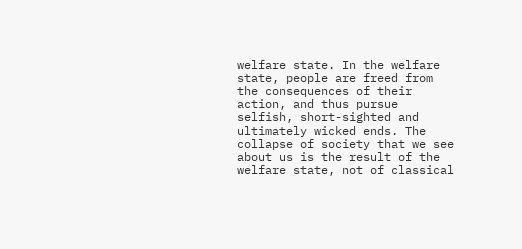welfare state. In the welfare state, people are freed from the consequences of their action, and thus pursue selfish, short-sighted and ultimately wicked ends. The collapse of society that we see about us is the result of the welfare state, not of classical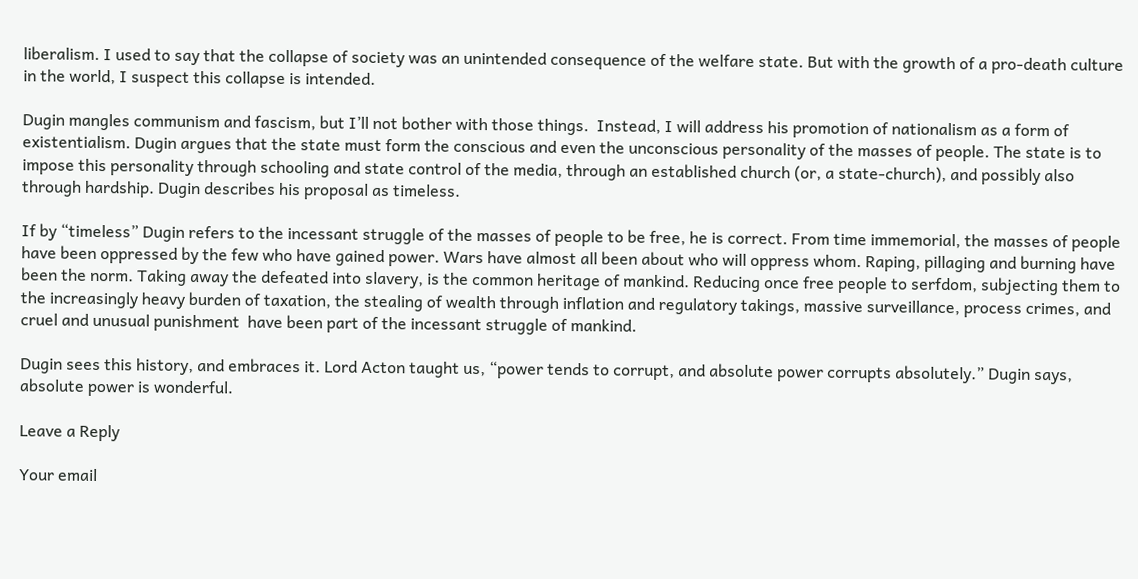liberalism. I used to say that the collapse of society was an unintended consequence of the welfare state. But with the growth of a pro-death culture in the world, I suspect this collapse is intended.

Dugin mangles communism and fascism, but I’ll not bother with those things.  Instead, I will address his promotion of nationalism as a form of existentialism. Dugin argues that the state must form the conscious and even the unconscious personality of the masses of people. The state is to impose this personality through schooling and state control of the media, through an established church (or, a state-church), and possibly also through hardship. Dugin describes his proposal as timeless.

If by “timeless” Dugin refers to the incessant struggle of the masses of people to be free, he is correct. From time immemorial, the masses of people have been oppressed by the few who have gained power. Wars have almost all been about who will oppress whom. Raping, pillaging and burning have been the norm. Taking away the defeated into slavery, is the common heritage of mankind. Reducing once free people to serfdom, subjecting them to the increasingly heavy burden of taxation, the stealing of wealth through inflation and regulatory takings, massive surveillance, process crimes, and cruel and unusual punishment  have been part of the incessant struggle of mankind.

Dugin sees this history, and embraces it. Lord Acton taught us, “power tends to corrupt, and absolute power corrupts absolutely.” Dugin says, absolute power is wonderful.

Leave a Reply

Your email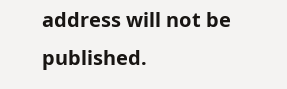address will not be published.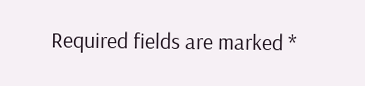Required fields are marked *